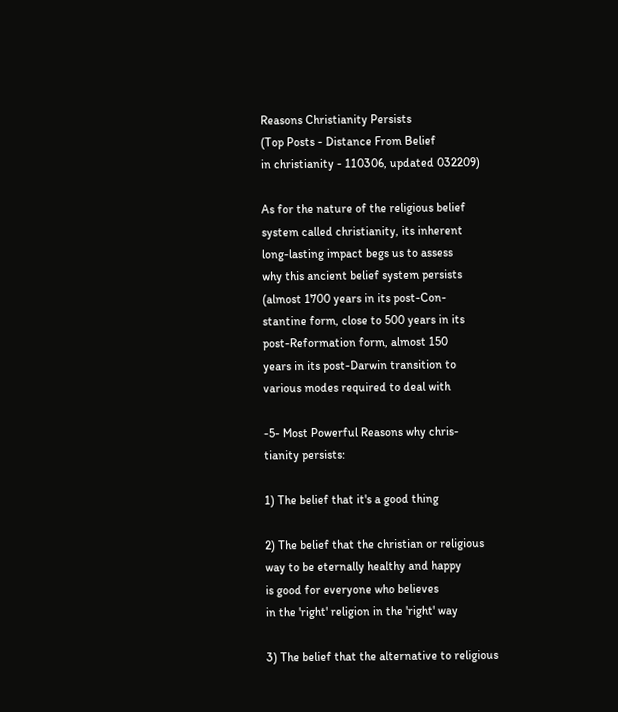Reasons Christianity Persists
(Top Posts - Distance From Belief
in christianity - 110306, updated 032209)

As for the nature of the religious belief
system called christianity, its inherent
long-lasting impact begs us to assess
why this ancient belief system persists
(almost 1700 years in its post-Con-
stantine form, close to 500 years in its
post-Reformation form, almost 150
years in its post-Darwin transition to
various modes required to deal with

-5- Most Powerful Reasons why chris-
tianity persists:

1) The belief that it's a good thing

2) The belief that the christian or religious
way to be eternally healthy and happy
is good for everyone who believes
in the 'right' religion in the 'right' way

3) The belief that the alternative to religious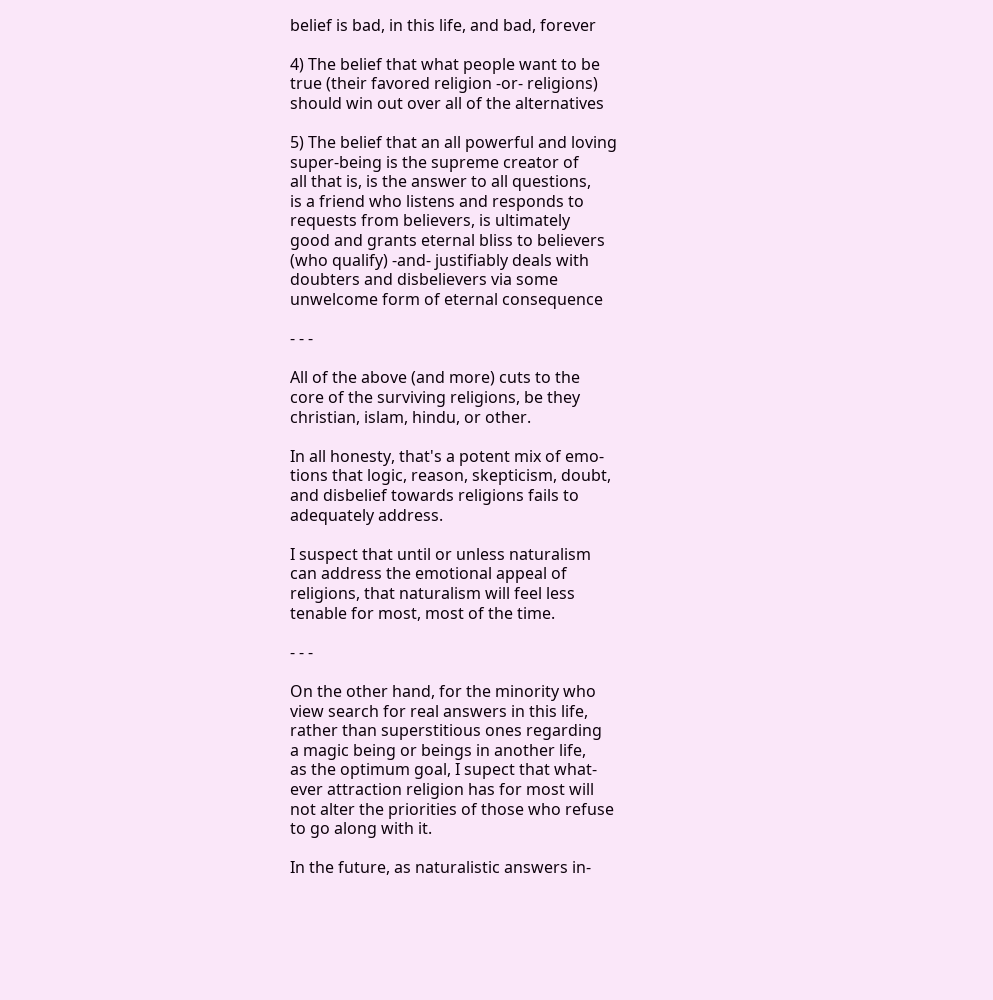belief is bad, in this life, and bad, forever

4) The belief that what people want to be
true (their favored religion -or- religions)
should win out over all of the alternatives

5) The belief that an all powerful and loving
super-being is the supreme creator of
all that is, is the answer to all questions,
is a friend who listens and responds to
requests from believers, is ultimately
good and grants eternal bliss to believers
(who qualify) -and- justifiably deals with
doubters and disbelievers via some
unwelcome form of eternal consequence

- - -

All of the above (and more) cuts to the
core of the surviving religions, be they
christian, islam, hindu, or other.

In all honesty, that's a potent mix of emo-
tions that logic, reason, skepticism, doubt,
and disbelief towards religions fails to
adequately address.

I suspect that until or unless naturalism
can address the emotional appeal of
religions, that naturalism will feel less
tenable for most, most of the time.

- - -

On the other hand, for the minority who
view search for real answers in this life,
rather than superstitious ones regarding
a magic being or beings in another life,
as the optimum goal, I supect that what-
ever attraction religion has for most will
not alter the priorities of those who refuse
to go along with it.

In the future, as naturalistic answers in-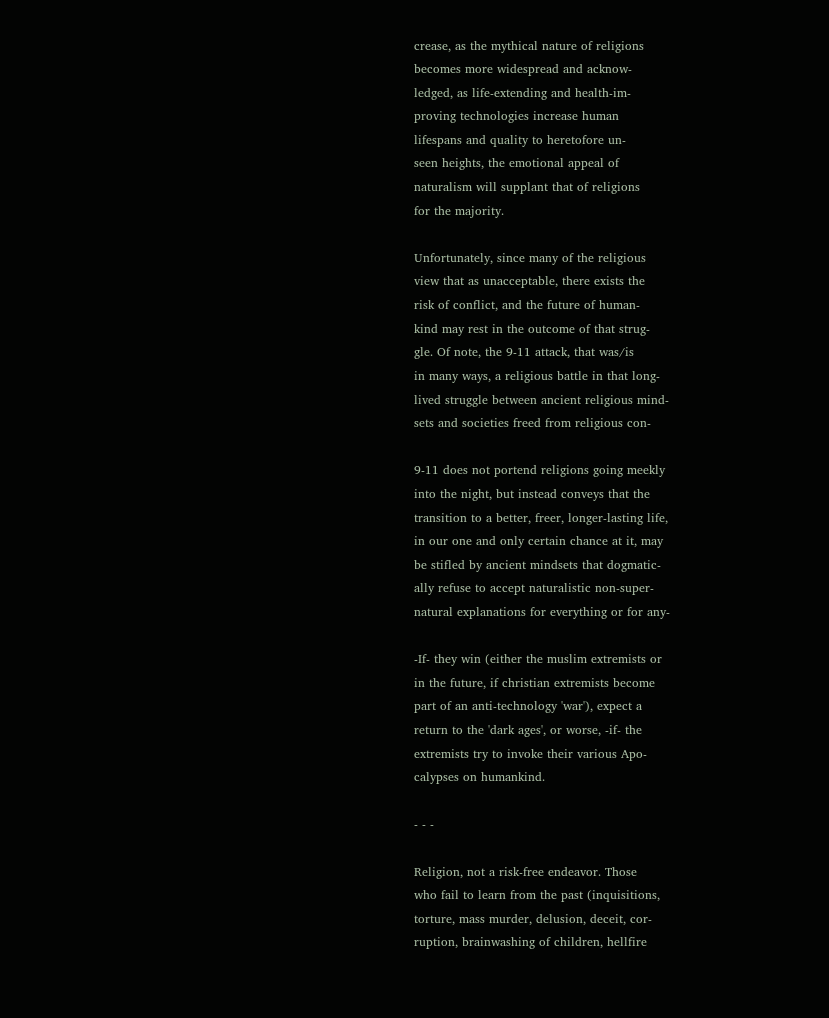crease, as the mythical nature of religions
becomes more widespread and acknow-
ledged, as life-extending and health-im-
proving technologies increase human
lifespans and quality to heretofore un-
seen heights, the emotional appeal of
naturalism will supplant that of religions
for the majority.

Unfortunately, since many of the religious
view that as unacceptable, there exists the
risk of conflict, and the future of human-
kind may rest in the outcome of that strug-
gle. Of note, the 9-11 attack, that was/is
in many ways, a religious battle in that long-
lived struggle between ancient religious mind-
sets and societies freed from religious con-

9-11 does not portend religions going meekly
into the night, but instead conveys that the
transition to a better, freer, longer-lasting life,
in our one and only certain chance at it, may
be stifled by ancient mindsets that dogmatic-
ally refuse to accept naturalistic non-super-
natural explanations for everything or for any-

-If- they win (either the muslim extremists or
in the future, if christian extremists become
part of an anti-technology 'war'), expect a
return to the 'dark ages', or worse, -if- the
extremists try to invoke their various Apo-
calypses on humankind.

- - -

Religion, not a risk-free endeavor. Those
who fail to learn from the past (inquisitions,
torture, mass murder, delusion, deceit, cor-
ruption, brainwashing of children, hellfire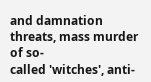and damnation threats, mass murder of so-
called 'witches', anti-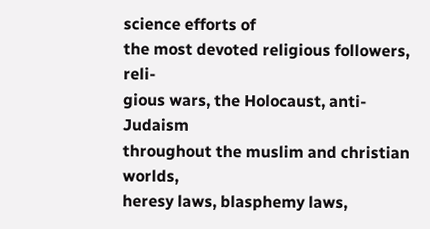science efforts of
the most devoted religious followers, reli-
gious wars, the Holocaust, anti-Judaism
throughout the muslim and christian worlds,
heresy laws, blasphemy laws,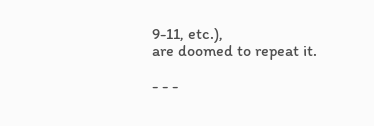9-11, etc.),
are doomed to repeat it.

- - -